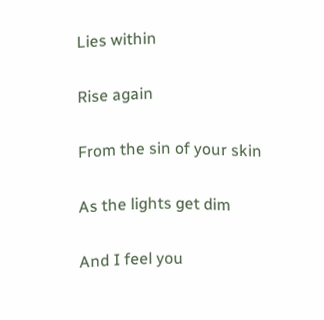Lies within

Rise again

From the sin of your skin

As the lights get dim

And I feel you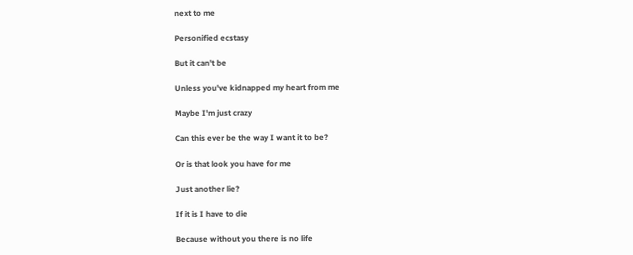next to me

Personified ecstasy

But it can't be

Unless you've kidnapped my heart from me

Maybe I'm just crazy

Can this ever be the way I want it to be?

Or is that look you have for me

Just another lie?

If it is I have to die

Because without you there is no life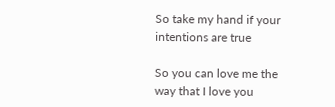So take my hand if your intentions are true

So you can love me the way that I love you